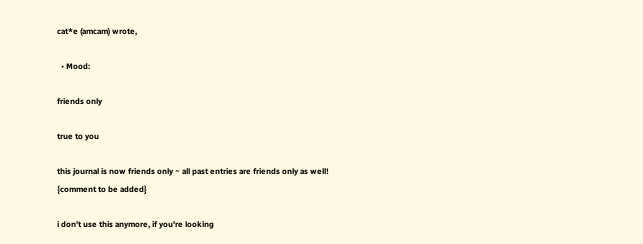cat*e (amcam) wrote,

  • Mood:

friends only

true to you

this journal is now friends only ~ all past entries are friends only as well!
{comment to be added}

i don't use this anymore, if you're looking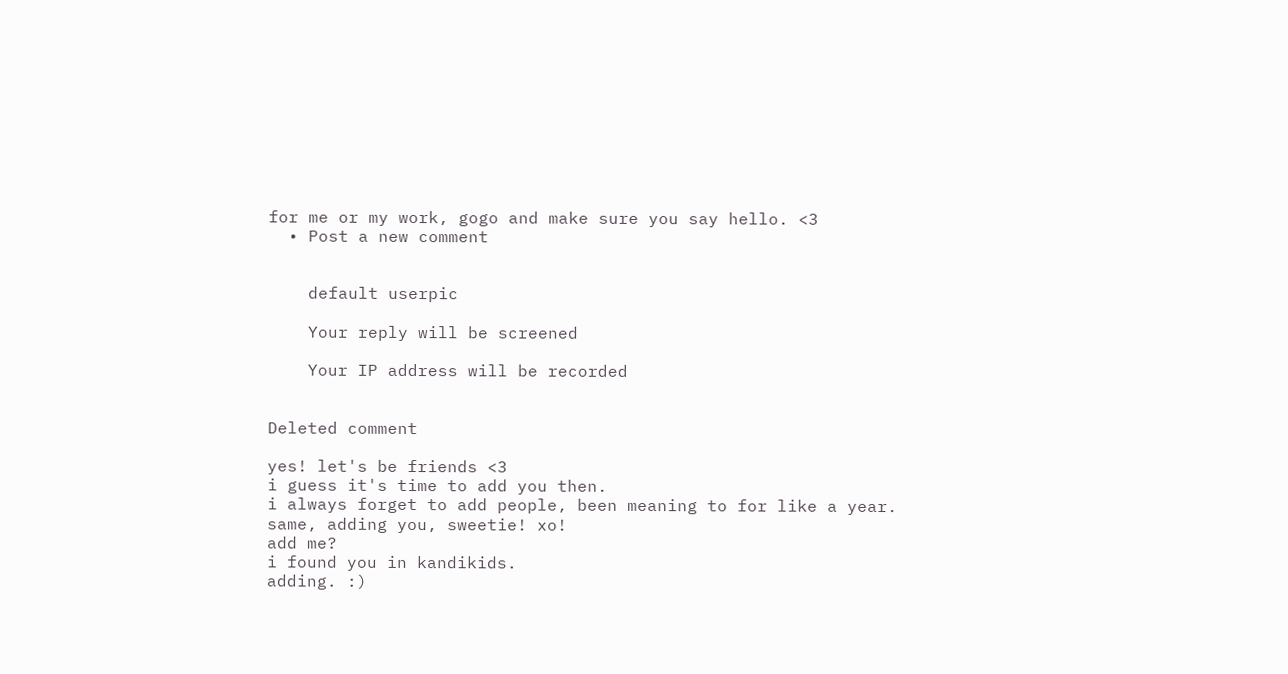for me or my work, gogo and make sure you say hello. <3
  • Post a new comment


    default userpic

    Your reply will be screened

    Your IP address will be recorded


Deleted comment

yes! let's be friends <3
i guess it's time to add you then.
i always forget to add people, been meaning to for like a year.
same, adding you, sweetie! xo!
add me?
i found you in kandikids.
adding. :)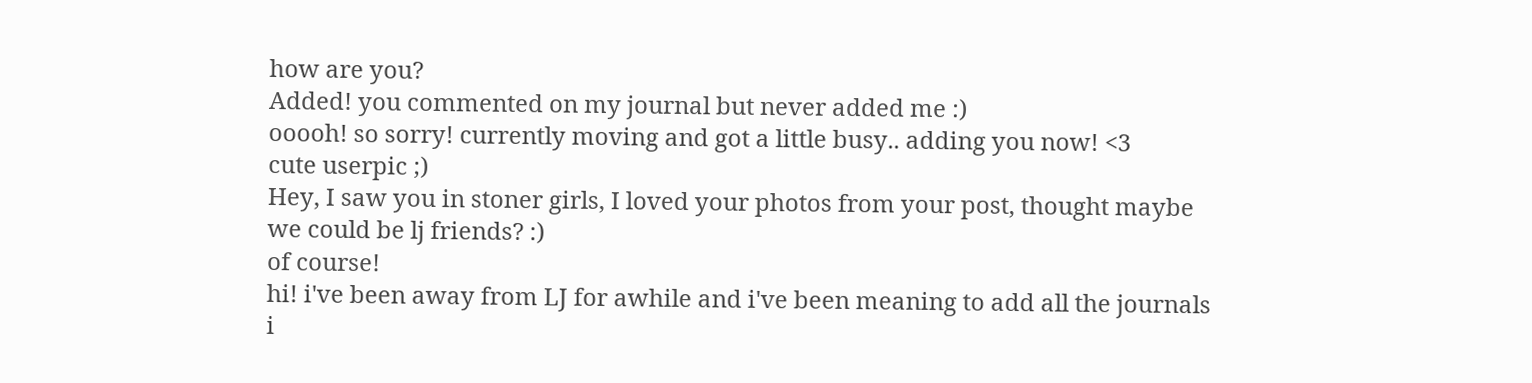how are you?
Added! you commented on my journal but never added me :)
ooooh! so sorry! currently moving and got a little busy.. adding you now! <3
cute userpic ;)
Hey, I saw you in stoner girls, I loved your photos from your post, thought maybe we could be lj friends? :)
of course!
hi! i've been away from LJ for awhile and i've been meaning to add all the journals i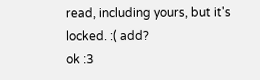read, including yours, but it's locked. :( add?
ok :3